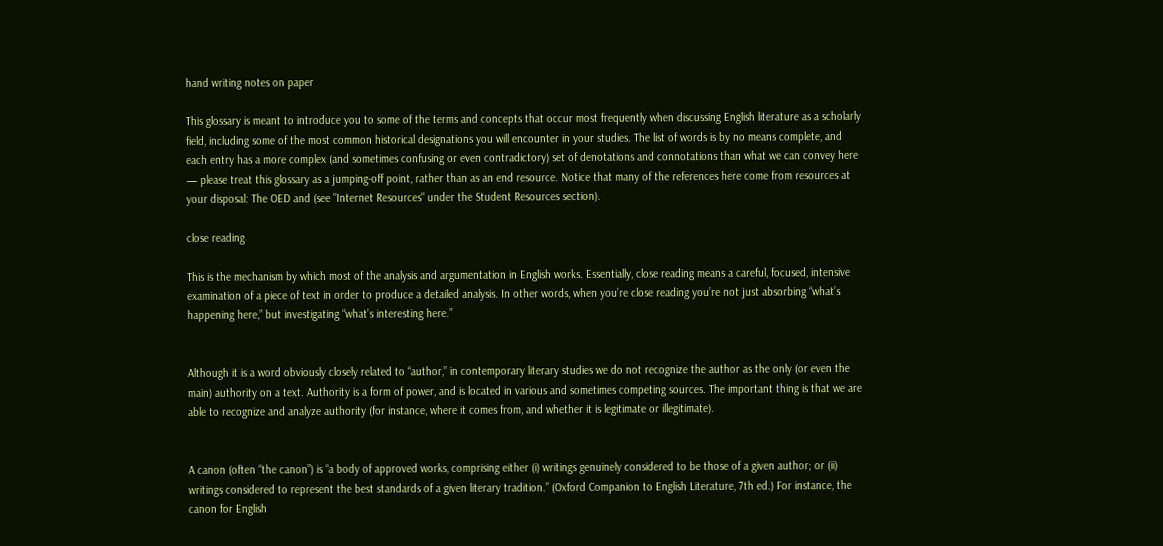hand writing notes on paper

This glossary is meant to introduce you to some of the terms and concepts that occur most frequently when discussing English literature as a scholarly field, including some of the most common historical designations you will encounter in your studies. The list of words is by no means complete, and each entry has a more complex (and sometimes confusing or even contradictory) set of denotations and connotations than what we can convey here — please treat this glossary as a jumping-off point, rather than as an end resource. Notice that many of the references here come from resources at your disposal: The OED and (see "Internet Resources" under the Student Resources section).

close reading

This is the mechanism by which most of the analysis and argumentation in English works. Essentially, close reading means a careful, focused, intensive examination of a piece of text in order to produce a detailed analysis. In other words, when you’re close reading you’re not just absorbing “what’s happening here,” but investigating “what’s interesting here.”


Although it is a word obviously closely related to “author,” in contemporary literary studies we do not recognize the author as the only (or even the main) authority on a text. Authority is a form of power, and is located in various and sometimes competing sources. The important thing is that we are able to recognize and analyze authority (for instance, where it comes from, and whether it is legitimate or illegitimate).


A canon (often “the canon”) is “a body of approved works, comprising either (i) writings genuinely considered to be those of a given author; or (ii) writings considered to represent the best standards of a given literary tradition.” (Oxford Companion to English Literature, 7th ed.) For instance, the canon for English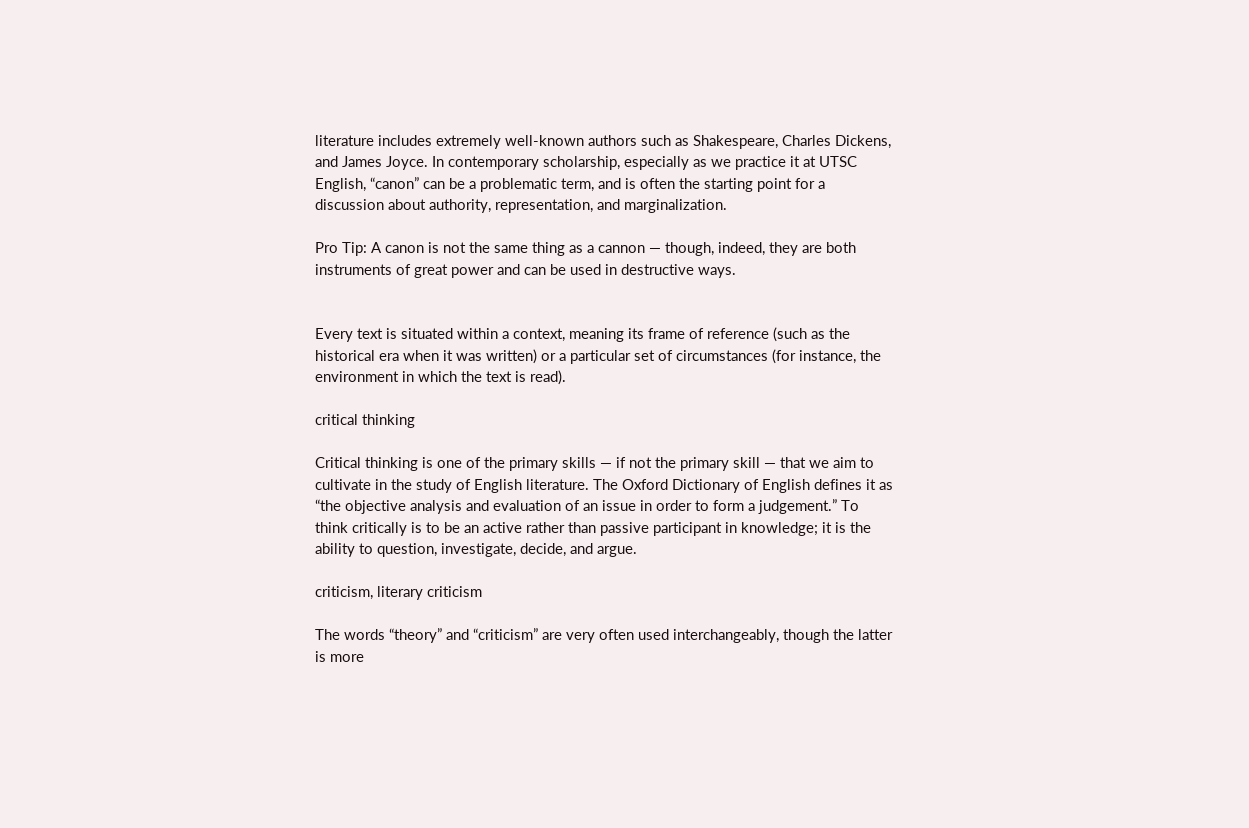literature includes extremely well-known authors such as Shakespeare, Charles Dickens, and James Joyce. In contemporary scholarship, especially as we practice it at UTSC English, “canon” can be a problematic term, and is often the starting point for a discussion about authority, representation, and marginalization.

Pro Tip: A canon is not the same thing as a cannon — though, indeed, they are both instruments of great power and can be used in destructive ways.


Every text is situated within a context, meaning its frame of reference (such as the historical era when it was written) or a particular set of circumstances (for instance, the environment in which the text is read).

critical thinking

Critical thinking is one of the primary skills — if not the primary skill — that we aim to cultivate in the study of English literature. The Oxford Dictionary of English defines it as “the objective analysis and evaluation of an issue in order to form a judgement.” To think critically is to be an active rather than passive participant in knowledge; it is the ability to question, investigate, decide, and argue.

criticism, literary criticism

The words “theory” and “criticism” are very often used interchangeably, though the latter is more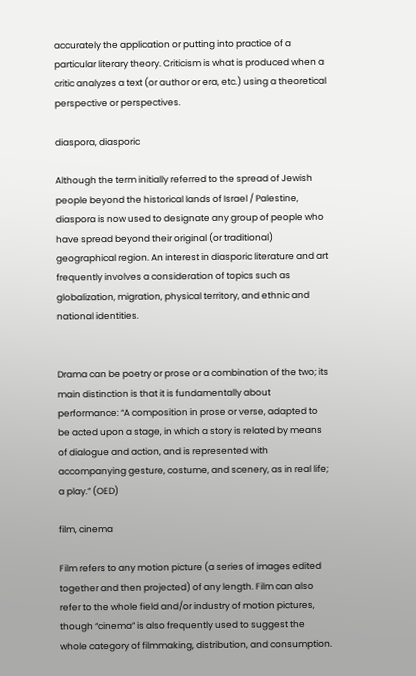accurately the application or putting into practice of a particular literary theory. Criticism is what is produced when a critic analyzes a text (or author or era, etc.) using a theoretical perspective or perspectives.

diaspora, diasporic

Although the term initially referred to the spread of Jewish people beyond the historical lands of Israel / Palestine, diaspora is now used to designate any group of people who have spread beyond their original (or traditional) geographical region. An interest in diasporic literature and art frequently involves a consideration of topics such as globalization, migration, physical territory, and ethnic and national identities.


Drama can be poetry or prose or a combination of the two; its main distinction is that it is fundamentally about performance: “A composition in prose or verse, adapted to be acted upon a stage, in which a story is related by means of dialogue and action, and is represented with accompanying gesture, costume, and scenery, as in real life; a play.” (OED)

film, cinema

Film refers to any motion picture (a series of images edited together and then projected) of any length. Film can also refer to the whole field and/or industry of motion pictures, though “cinema” is also frequently used to suggest the whole category of filmmaking, distribution, and consumption.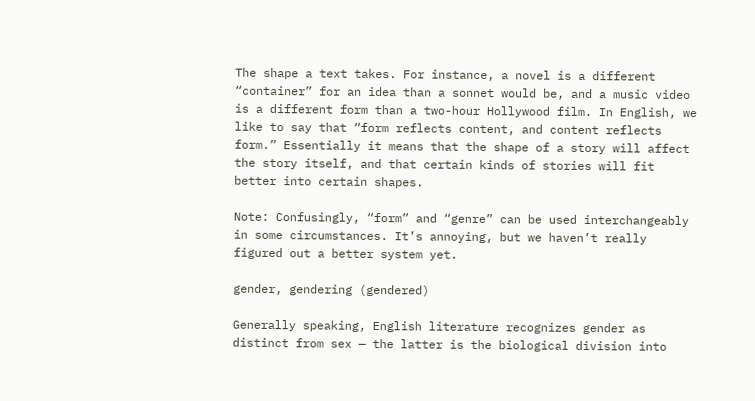The shape a text takes. For instance, a novel is a different “container” for an idea than a sonnet would be, and a music video is a different form than a two-hour Hollywood film. In English, we like to say that “form reflects content, and content reflects form.” Essentially it means that the shape of a story will affect the story itself, and that certain kinds of stories will fit better into certain shapes.

Note: Confusingly, “form” and “genre” can be used interchangeably in some circumstances. It’s annoying, but we haven’t really figured out a better system yet.

gender, gendering (gendered)

Generally speaking, English literature recognizes gender as distinct from sex — the latter is the biological division into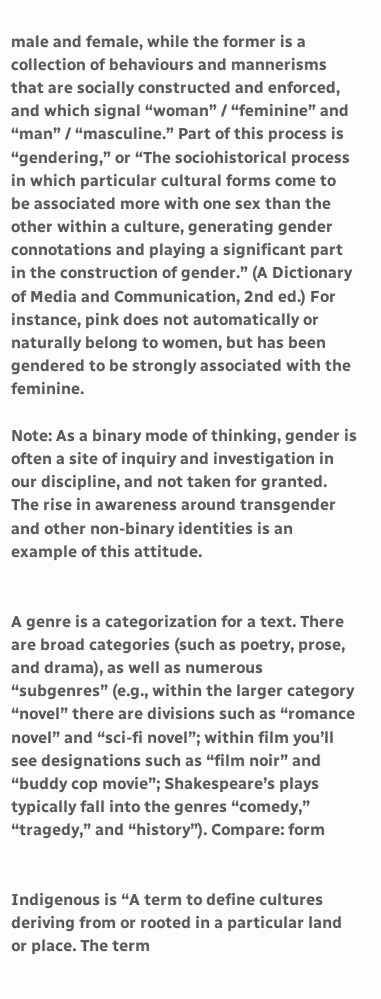male and female, while the former is a collection of behaviours and mannerisms that are socially constructed and enforced, and which signal “woman” / “feminine” and “man” / “masculine.” Part of this process is “gendering,” or “The sociohistorical process in which particular cultural forms come to be associated more with one sex than the other within a culture, generating gender connotations and playing a significant part in the construction of gender.” (A Dictionary of Media and Communication, 2nd ed.) For instance, pink does not automatically or naturally belong to women, but has been gendered to be strongly associated with the feminine.

Note: As a binary mode of thinking, gender is often a site of inquiry and investigation in our discipline, and not taken for granted. The rise in awareness around transgender and other non-binary identities is an example of this attitude.


A genre is a categorization for a text. There are broad categories (such as poetry, prose, and drama), as well as numerous “subgenres” (e.g., within the larger category “novel” there are divisions such as “romance novel” and “sci-fi novel”; within film you’ll see designations such as “film noir” and “buddy cop movie”; Shakespeare’s plays typically fall into the genres “comedy,” “tragedy,” and “history”). Compare: form


Indigenous is “A term to define cultures deriving from or rooted in a particular land or place. The term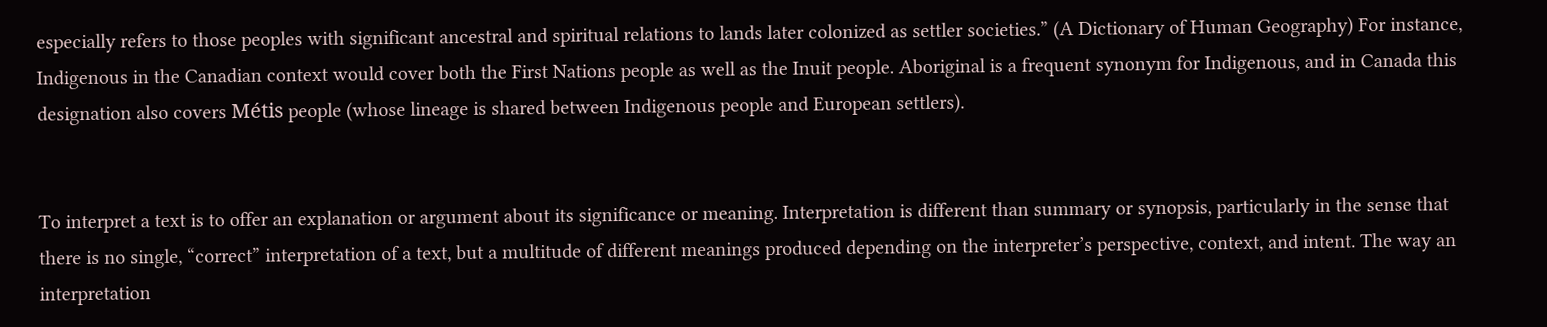especially refers to those peoples with significant ancestral and spiritual relations to lands later colonized as settler societies.” (A Dictionary of Human Geography) For instance, Indigenous in the Canadian context would cover both the First Nations people as well as the Inuit people. Aboriginal is a frequent synonym for Indigenous, and in Canada this designation also covers Métis people (whose lineage is shared between Indigenous people and European settlers).


To interpret a text is to offer an explanation or argument about its significance or meaning. Interpretation is different than summary or synopsis, particularly in the sense that there is no single, “correct” interpretation of a text, but a multitude of different meanings produced depending on the interpreter’s perspective, context, and intent. The way an interpretation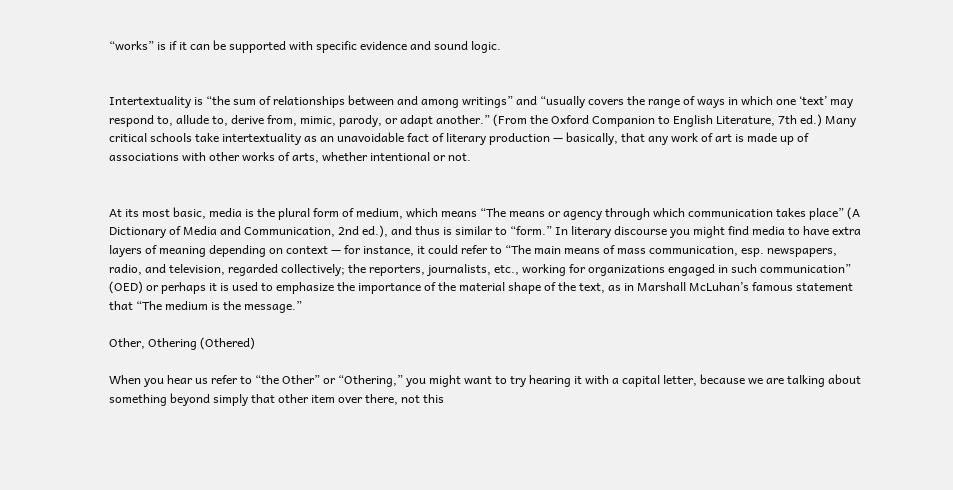“works” is if it can be supported with specific evidence and sound logic.


Intertextuality is “the sum of relationships between and among writings” and “usually covers the range of ways in which one ‘text’ may respond to, allude to, derive from, mimic, parody, or adapt another.” (From the Oxford Companion to English Literature, 7th ed.) Many critical schools take intertextuality as an unavoidable fact of literary production — basically, that any work of art is made up of associations with other works of arts, whether intentional or not.


At its most basic, media is the plural form of medium, which means “The means or agency through which communication takes place” (A Dictionary of Media and Communication, 2nd ed.), and thus is similar to “form.” In literary discourse you might find media to have extra layers of meaning depending on context — for instance, it could refer to “The main means of mass communication, esp. newspapers, radio, and television, regarded collectively; the reporters, journalists, etc., working for organizations engaged in such communication” (OED) or perhaps it is used to emphasize the importance of the material shape of the text, as in Marshall McLuhan’s famous statement that “The medium is the message.”

Other, Othering (Othered)

When you hear us refer to “the Other” or “Othering,” you might want to try hearing it with a capital letter, because we are talking about something beyond simply that other item over there, not this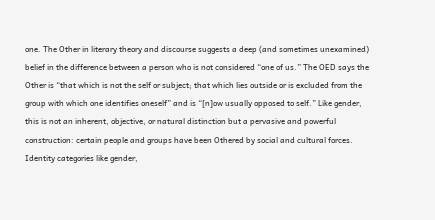one. The Other in literary theory and discourse suggests a deep (and sometimes unexamined) belief in the difference between a person who is not considered “one of us.” The OED says the Other is “that which is not the self or subject; that which lies outside or is excluded from the group with which one identifies oneself” and is “[n]ow usually opposed to self.” Like gender, this is not an inherent, objective, or natural distinction but a pervasive and powerful construction: certain people and groups have been Othered by social and cultural forces. Identity categories like gender,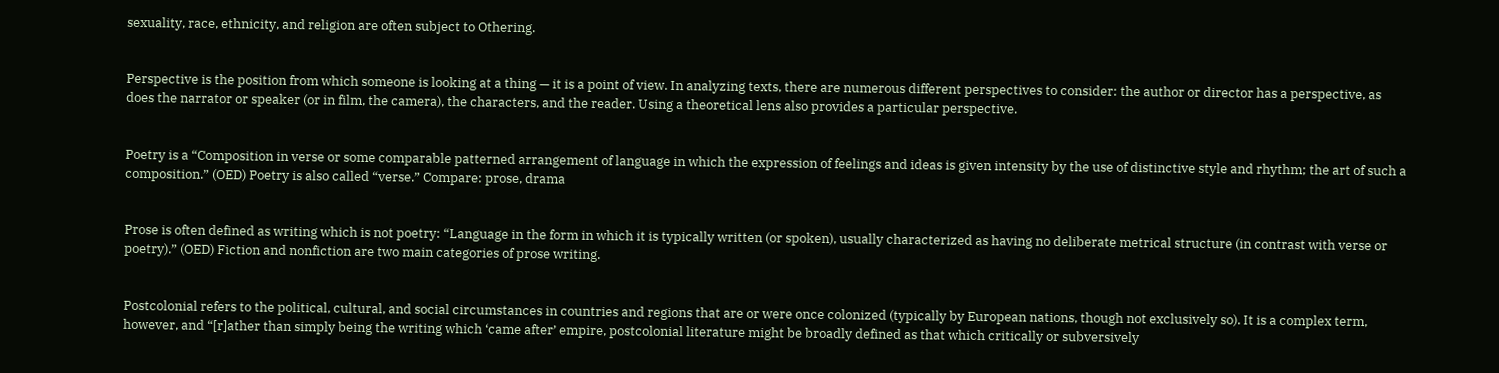sexuality, race, ethnicity, and religion are often subject to Othering.


Perspective is the position from which someone is looking at a thing — it is a point of view. In analyzing texts, there are numerous different perspectives to consider: the author or director has a perspective, as does the narrator or speaker (or in film, the camera), the characters, and the reader. Using a theoretical lens also provides a particular perspective.


Poetry is a “Composition in verse or some comparable patterned arrangement of language in which the expression of feelings and ideas is given intensity by the use of distinctive style and rhythm; the art of such a composition.” (OED) Poetry is also called “verse.” Compare: prose, drama


Prose is often defined as writing which is not poetry: “Language in the form in which it is typically written (or spoken), usually characterized as having no deliberate metrical structure (in contrast with verse or poetry).” (OED) Fiction and nonfiction are two main categories of prose writing.


Postcolonial refers to the political, cultural, and social circumstances in countries and regions that are or were once colonized (typically by European nations, though not exclusively so). It is a complex term, however, and “[r]ather than simply being the writing which ‘came after’ empire, postcolonial literature might be broadly defined as that which critically or subversively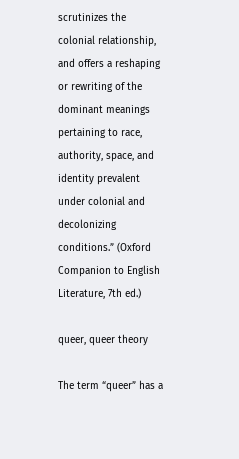scrutinizes the colonial relationship, and offers a reshaping or rewriting of the dominant meanings pertaining to race, authority, space, and identity prevalent under colonial and decolonizing conditions.” (Oxford Companion to English Literature, 7th ed.)

queer, queer theory

The term “queer” has a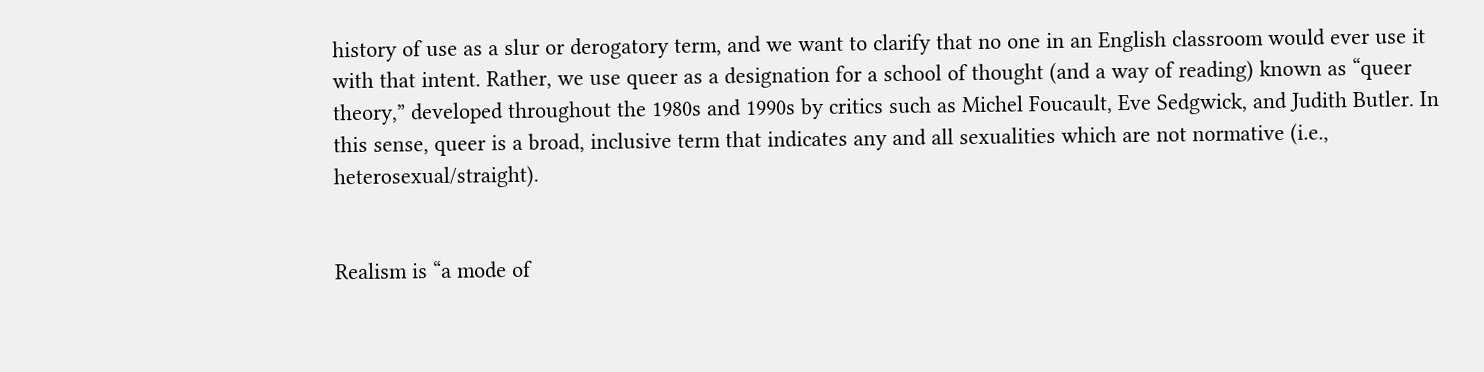history of use as a slur or derogatory term, and we want to clarify that no one in an English classroom would ever use it with that intent. Rather, we use queer as a designation for a school of thought (and a way of reading) known as “queer theory,” developed throughout the 1980s and 1990s by critics such as Michel Foucault, Eve Sedgwick, and Judith Butler. In this sense, queer is a broad, inclusive term that indicates any and all sexualities which are not normative (i.e., heterosexual/straight).


Realism is “a mode of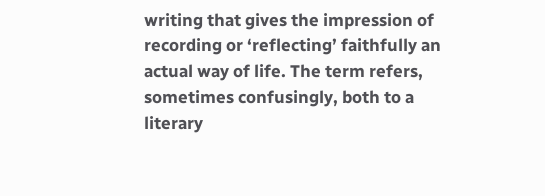writing that gives the impression of recording or ‘reflecting’ faithfully an actual way of life. The term refers, sometimes confusingly, both to a literary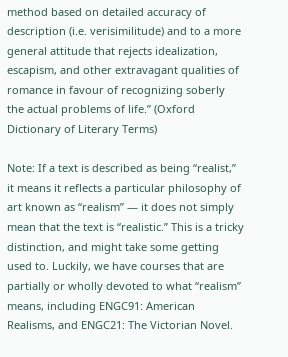method based on detailed accuracy of description (i.e. verisimilitude) and to a more general attitude that rejects idealization, escapism, and other extravagant qualities of romance in favour of recognizing soberly the actual problems of life.” (Oxford Dictionary of Literary Terms)

Note: If a text is described as being “realist,” it means it reflects a particular philosophy of art known as “realism” — it does not simply mean that the text is “realistic.” This is a tricky distinction, and might take some getting used to. Luckily, we have courses that are partially or wholly devoted to what “realism” means, including ENGC91: American Realisms, and ENGC21: The Victorian Novel.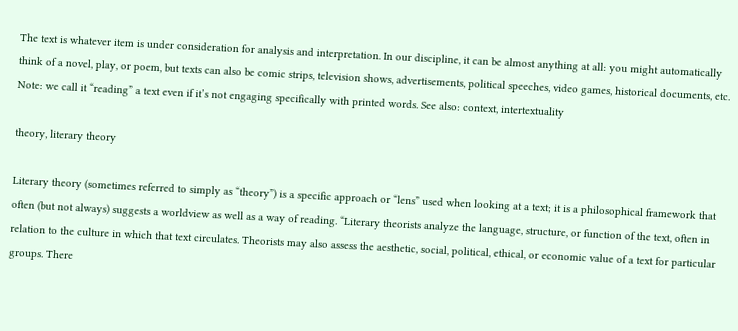The text is whatever item is under consideration for analysis and interpretation. In our discipline, it can be almost anything at all: you might automatically think of a novel, play, or poem, but texts can also be comic strips, television shows, advertisements, political speeches, video games, historical documents, etc. Note: we call it “reading” a text even if it’s not engaging specifically with printed words. See also: context, intertextuality

theory, literary theory

Literary theory (sometimes referred to simply as “theory”) is a specific approach or “lens” used when looking at a text; it is a philosophical framework that often (but not always) suggests a worldview as well as a way of reading. “Literary theorists analyze the language, structure, or function of the text, often in relation to the culture in which that text circulates. Theorists may also assess the aesthetic, social, political, ethical, or economic value of a text for particular groups. There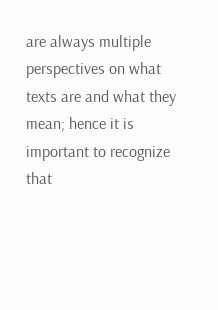are always multiple perspectives on what texts are and what they mean; hence it is important to recognize that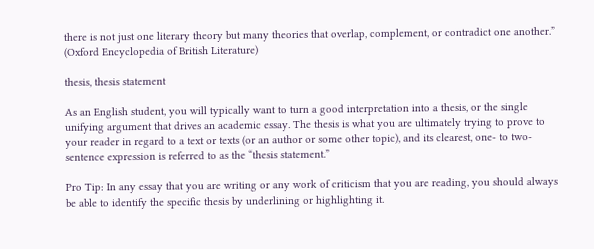there is not just one literary theory but many theories that overlap, complement, or contradict one another.” (Oxford Encyclopedia of British Literature)

thesis, thesis statement

As an English student, you will typically want to turn a good interpretation into a thesis, or the single unifying argument that drives an academic essay. The thesis is what you are ultimately trying to prove to your reader in regard to a text or texts (or an author or some other topic), and its clearest, one- to two-sentence expression is referred to as the “thesis statement.”

Pro Tip: In any essay that you are writing or any work of criticism that you are reading, you should always be able to identify the specific thesis by underlining or highlighting it.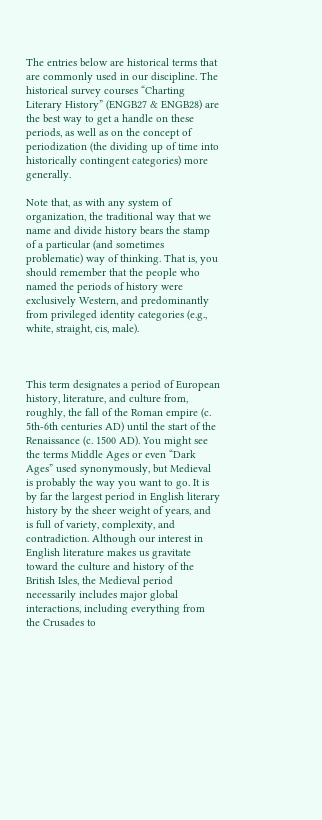The entries below are historical terms that are commonly used in our discipline. The historical survey courses “Charting Literary History” (ENGB27 & ENGB28) are the best way to get a handle on these periods, as well as on the concept of periodization (the dividing up of time into historically contingent categories) more generally.

Note that, as with any system of organization, the traditional way that we name and divide history bears the stamp of a particular (and sometimes problematic) way of thinking. That is, you should remember that the people who named the periods of history were exclusively Western, and predominantly from privileged identity categories (e.g., white, straight, cis, male).



This term designates a period of European history, literature, and culture from, roughly, the fall of the Roman empire (c. 5th-6th centuries AD) until the start of the Renaissance (c. 1500 AD). You might see the terms Middle Ages or even “Dark Ages” used synonymously, but Medieval is probably the way you want to go. It is by far the largest period in English literary history by the sheer weight of years, and is full of variety, complexity, and contradiction. Although our interest in English literature makes us gravitate toward the culture and history of the British Isles, the Medieval period necessarily includes major global interactions, including everything from the Crusades to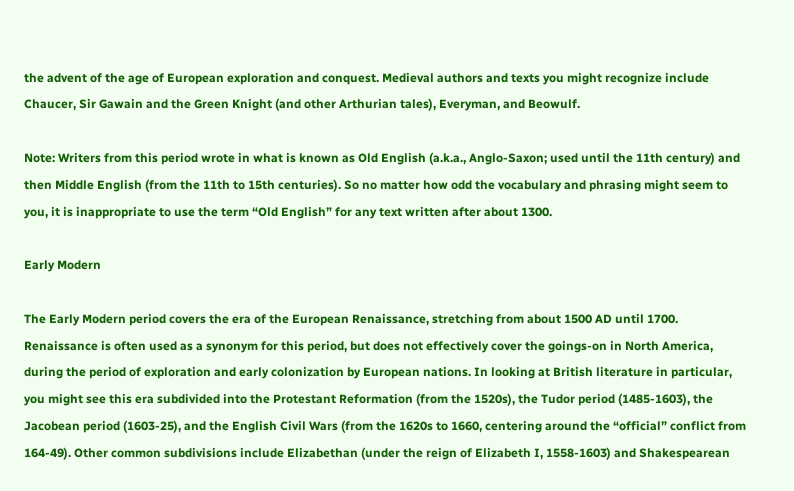the advent of the age of European exploration and conquest. Medieval authors and texts you might recognize include Chaucer, Sir Gawain and the Green Knight (and other Arthurian tales), Everyman, and Beowulf.

Note: Writers from this period wrote in what is known as Old English (a.k.a., Anglo-Saxon; used until the 11th century) and then Middle English (from the 11th to 15th centuries). So no matter how odd the vocabulary and phrasing might seem to you, it is inappropriate to use the term “Old English” for any text written after about 1300.

Early Modern

The Early Modern period covers the era of the European Renaissance, stretching from about 1500 AD until 1700. Renaissance is often used as a synonym for this period, but does not effectively cover the goings-on in North America, during the period of exploration and early colonization by European nations. In looking at British literature in particular, you might see this era subdivided into the Protestant Reformation (from the 1520s), the Tudor period (1485-1603), the Jacobean period (1603-25), and the English Civil Wars (from the 1620s to 1660, centering around the “official” conflict from 164-49). Other common subdivisions include Elizabethan (under the reign of Elizabeth I, 1558-1603) and Shakespearean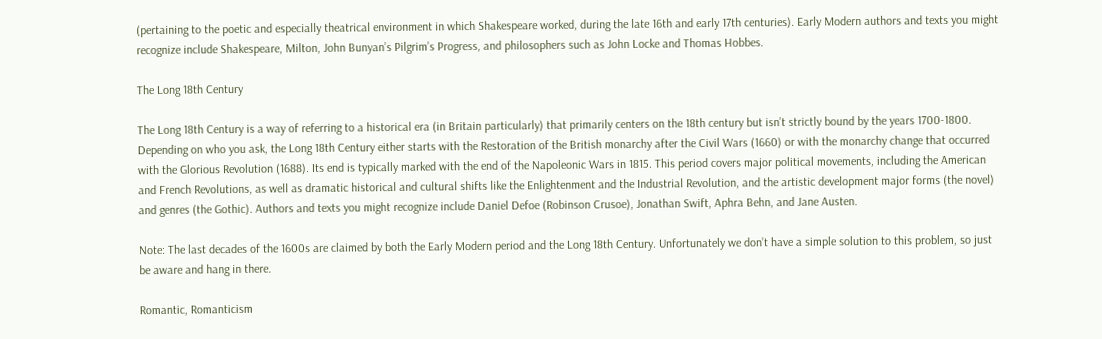(pertaining to the poetic and especially theatrical environment in which Shakespeare worked, during the late 16th and early 17th centuries). Early Modern authors and texts you might recognize include Shakespeare, Milton, John Bunyan’s Pilgrim’s Progress, and philosophers such as John Locke and Thomas Hobbes.

The Long 18th Century

The Long 18th Century is a way of referring to a historical era (in Britain particularly) that primarily centers on the 18th century but isn’t strictly bound by the years 1700-1800. Depending on who you ask, the Long 18th Century either starts with the Restoration of the British monarchy after the Civil Wars (1660) or with the monarchy change that occurred with the Glorious Revolution (1688). Its end is typically marked with the end of the Napoleonic Wars in 1815. This period covers major political movements, including the American and French Revolutions, as well as dramatic historical and cultural shifts like the Enlightenment and the Industrial Revolution, and the artistic development major forms (the novel) and genres (the Gothic). Authors and texts you might recognize include Daniel Defoe (Robinson Crusoe), Jonathan Swift, Aphra Behn, and Jane Austen.

Note: The last decades of the 1600s are claimed by both the Early Modern period and the Long 18th Century. Unfortunately we don’t have a simple solution to this problem, so just be aware and hang in there.

Romantic, Romanticism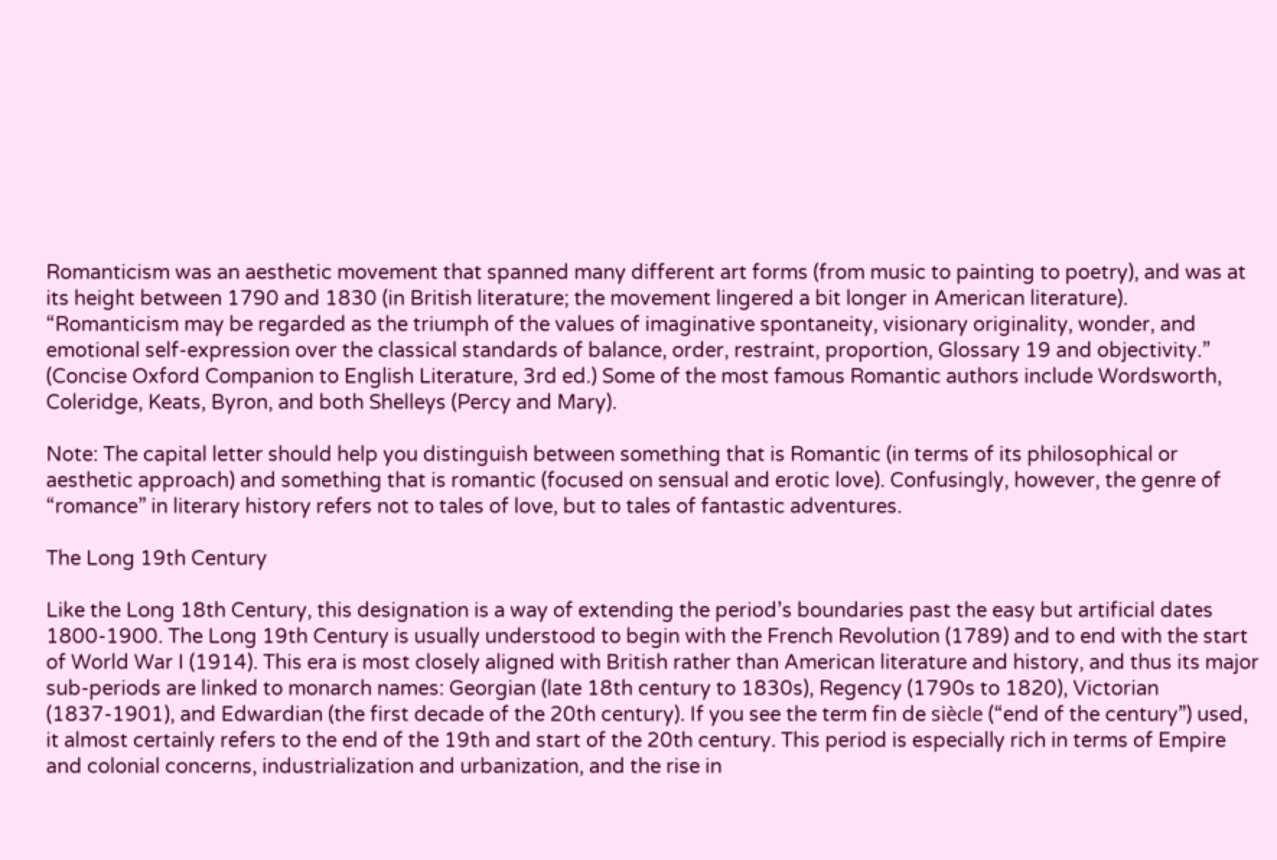Romanticism was an aesthetic movement that spanned many different art forms (from music to painting to poetry), and was at its height between 1790 and 1830 (in British literature; the movement lingered a bit longer in American literature). “Romanticism may be regarded as the triumph of the values of imaginative spontaneity, visionary originality, wonder, and emotional self-expression over the classical standards of balance, order, restraint, proportion, Glossary 19 and objectivity.” (Concise Oxford Companion to English Literature, 3rd ed.) Some of the most famous Romantic authors include Wordsworth, Coleridge, Keats, Byron, and both Shelleys (Percy and Mary).

Note: The capital letter should help you distinguish between something that is Romantic (in terms of its philosophical or aesthetic approach) and something that is romantic (focused on sensual and erotic love). Confusingly, however, the genre of “romance” in literary history refers not to tales of love, but to tales of fantastic adventures.

The Long 19th Century

Like the Long 18th Century, this designation is a way of extending the period’s boundaries past the easy but artificial dates 1800-1900. The Long 19th Century is usually understood to begin with the French Revolution (1789) and to end with the start of World War I (1914). This era is most closely aligned with British rather than American literature and history, and thus its major sub-periods are linked to monarch names: Georgian (late 18th century to 1830s), Regency (1790s to 1820), Victorian (1837-1901), and Edwardian (the first decade of the 20th century). If you see the term fin de siècle (“end of the century”) used, it almost certainly refers to the end of the 19th and start of the 20th century. This period is especially rich in terms of Empire and colonial concerns, industrialization and urbanization, and the rise in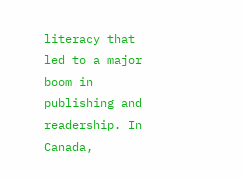literacy that led to a major boom in publishing and readership. In Canada,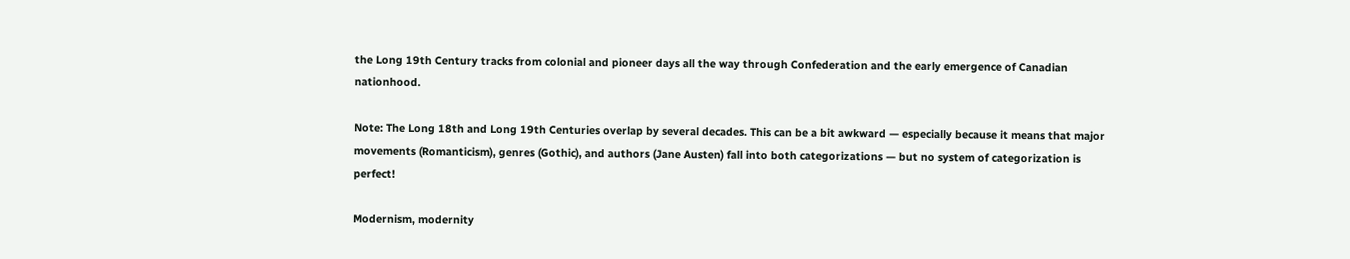the Long 19th Century tracks from colonial and pioneer days all the way through Confederation and the early emergence of Canadian nationhood.

Note: The Long 18th and Long 19th Centuries overlap by several decades. This can be a bit awkward — especially because it means that major movements (Romanticism), genres (Gothic), and authors (Jane Austen) fall into both categorizations — but no system of categorization is perfect!

Modernism, modernity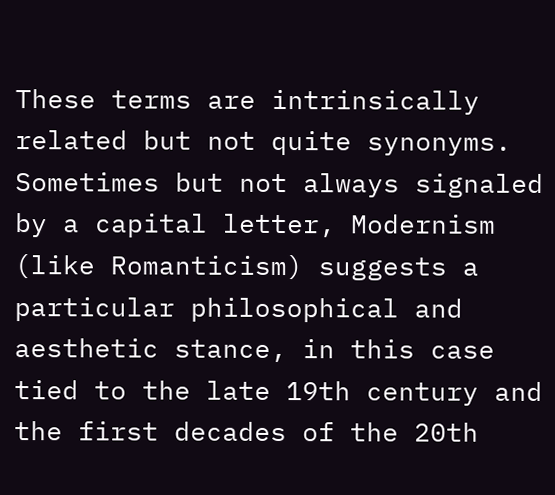These terms are intrinsically related but not quite synonyms. Sometimes but not always signaled by a capital letter, Modernism (like Romanticism) suggests a particular philosophical and aesthetic stance, in this case tied to the late 19th century and the first decades of the 20th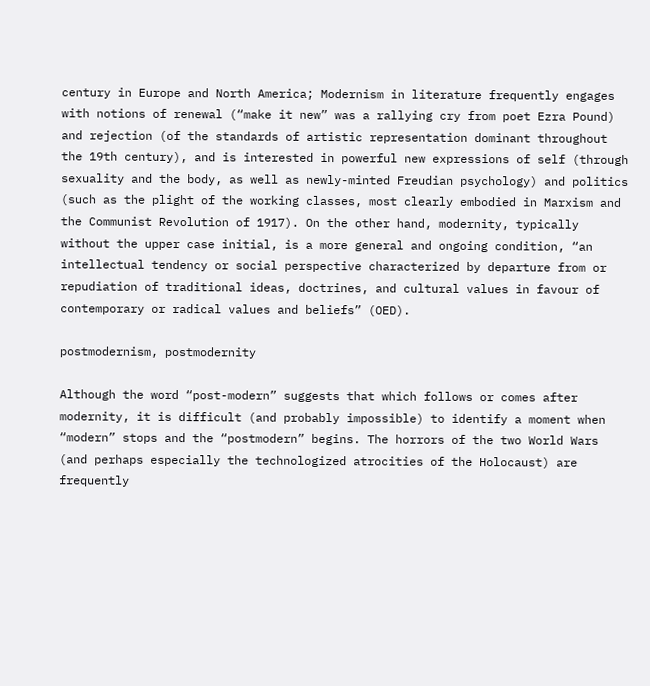century in Europe and North America; Modernism in literature frequently engages with notions of renewal (“make it new” was a rallying cry from poet Ezra Pound) and rejection (of the standards of artistic representation dominant throughout the 19th century), and is interested in powerful new expressions of self (through sexuality and the body, as well as newly-minted Freudian psychology) and politics (such as the plight of the working classes, most clearly embodied in Marxism and the Communist Revolution of 1917). On the other hand, modernity, typically without the upper case initial, is a more general and ongoing condition, “an intellectual tendency or social perspective characterized by departure from or repudiation of traditional ideas, doctrines, and cultural values in favour of contemporary or radical values and beliefs” (OED).

postmodernism, postmodernity

Although the word “post-modern” suggests that which follows or comes after modernity, it is difficult (and probably impossible) to identify a moment when “modern” stops and the “postmodern” begins. The horrors of the two World Wars (and perhaps especially the technologized atrocities of the Holocaust) are frequently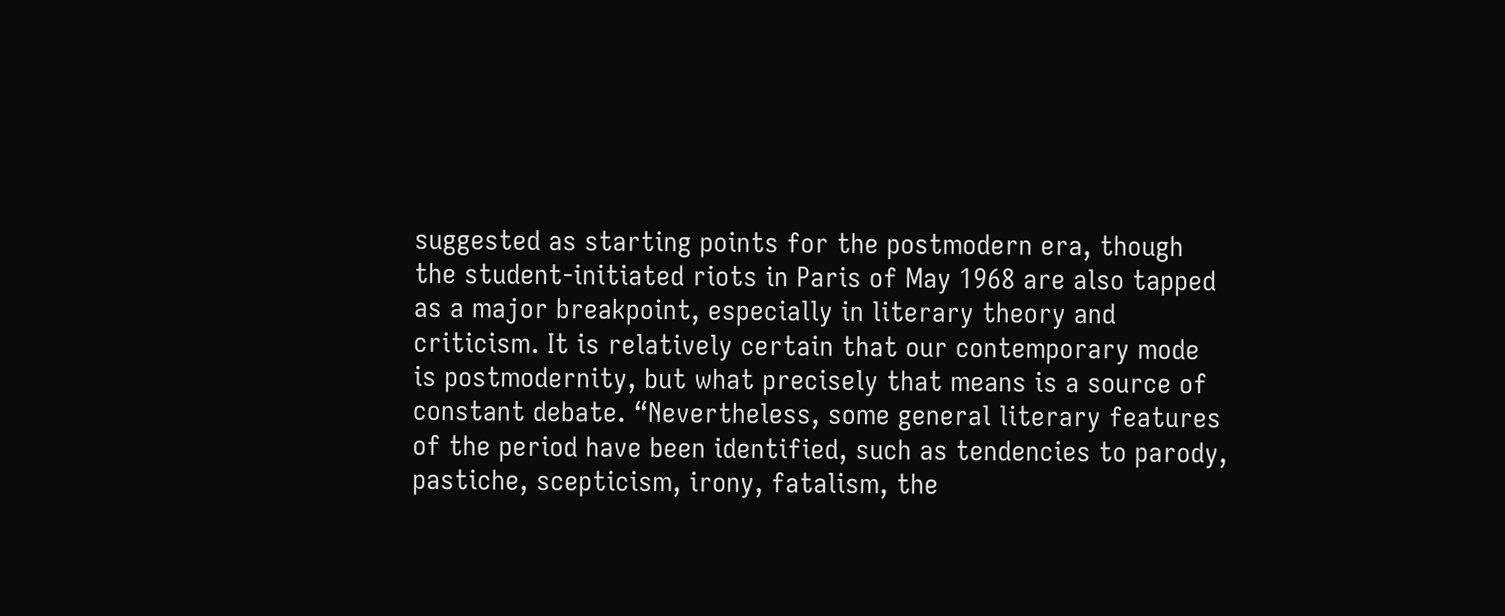suggested as starting points for the postmodern era, though the student-initiated riots in Paris of May 1968 are also tapped as a major breakpoint, especially in literary theory and criticism. It is relatively certain that our contemporary mode is postmodernity, but what precisely that means is a source of constant debate. “Nevertheless, some general literary features of the period have been identified, such as tendencies to parody, pastiche, scepticism, irony, fatalism, the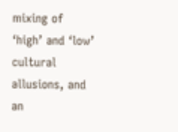mixing of ‘high’ and ‘low’ cultural allusions, and an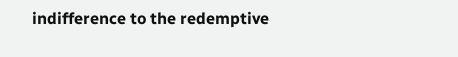indifference to the redemptive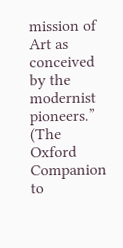mission of Art as conceived by the modernist pioneers.” (The Oxford Companion to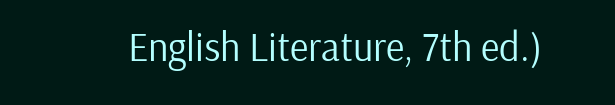English Literature, 7th ed.)